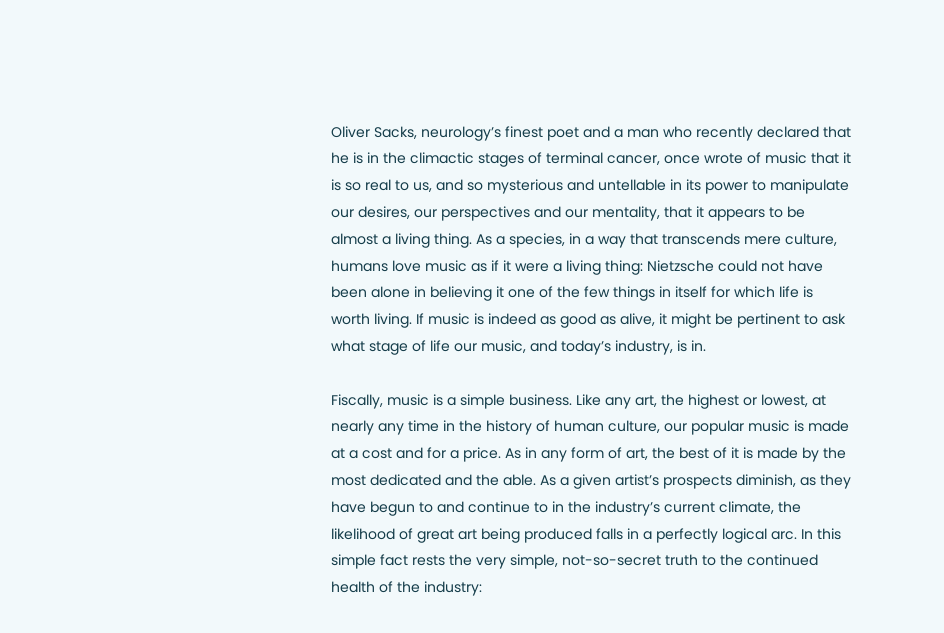Oliver Sacks, neurology’s finest poet and a man who recently declared that he is in the climactic stages of terminal cancer, once wrote of music that it is so real to us, and so mysterious and untellable in its power to manipulate our desires, our perspectives and our mentality, that it appears to be almost a living thing. As a species, in a way that transcends mere culture, humans love music as if it were a living thing: Nietzsche could not have been alone in believing it one of the few things in itself for which life is worth living. If music is indeed as good as alive, it might be pertinent to ask what stage of life our music, and today’s industry, is in.

Fiscally, music is a simple business. Like any art, the highest or lowest, at nearly any time in the history of human culture, our popular music is made at a cost and for a price. As in any form of art, the best of it is made by the most dedicated and the able. As a given artist’s prospects diminish, as they have begun to and continue to in the industry’s current climate, the likelihood of great art being produced falls in a perfectly logical arc. In this simple fact rests the very simple, not-so-secret truth to the continued health of the industry: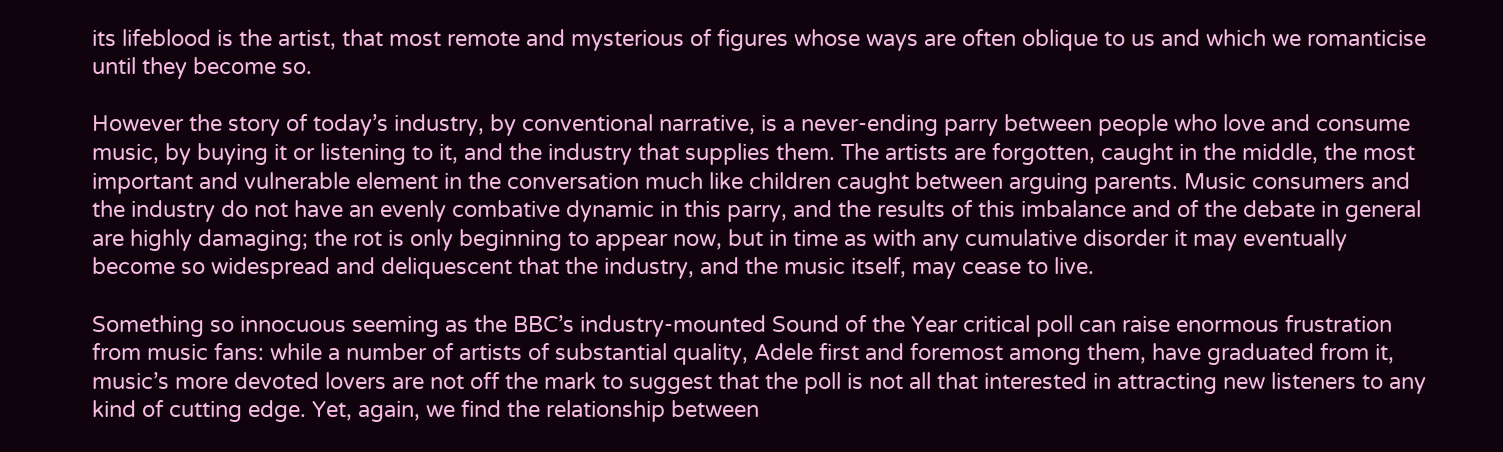its lifeblood is the artist, that most remote and mysterious of figures whose ways are often oblique to us and which we romanticise until they become so.

However the story of today’s industry, by conventional narrative, is a never-ending parry between people who love and consume music, by buying it or listening to it, and the industry that supplies them. The artists are forgotten, caught in the middle, the most important and vulnerable element in the conversation much like children caught between arguing parents. Music consumers and the industry do not have an evenly combative dynamic in this parry, and the results of this imbalance and of the debate in general are highly damaging; the rot is only beginning to appear now, but in time as with any cumulative disorder it may eventually become so widespread and deliquescent that the industry, and the music itself, may cease to live.

Something so innocuous seeming as the BBC’s industry-mounted Sound of the Year critical poll can raise enormous frustration from music fans: while a number of artists of substantial quality, Adele first and foremost among them, have graduated from it, music’s more devoted lovers are not off the mark to suggest that the poll is not all that interested in attracting new listeners to any kind of cutting edge. Yet, again, we find the relationship between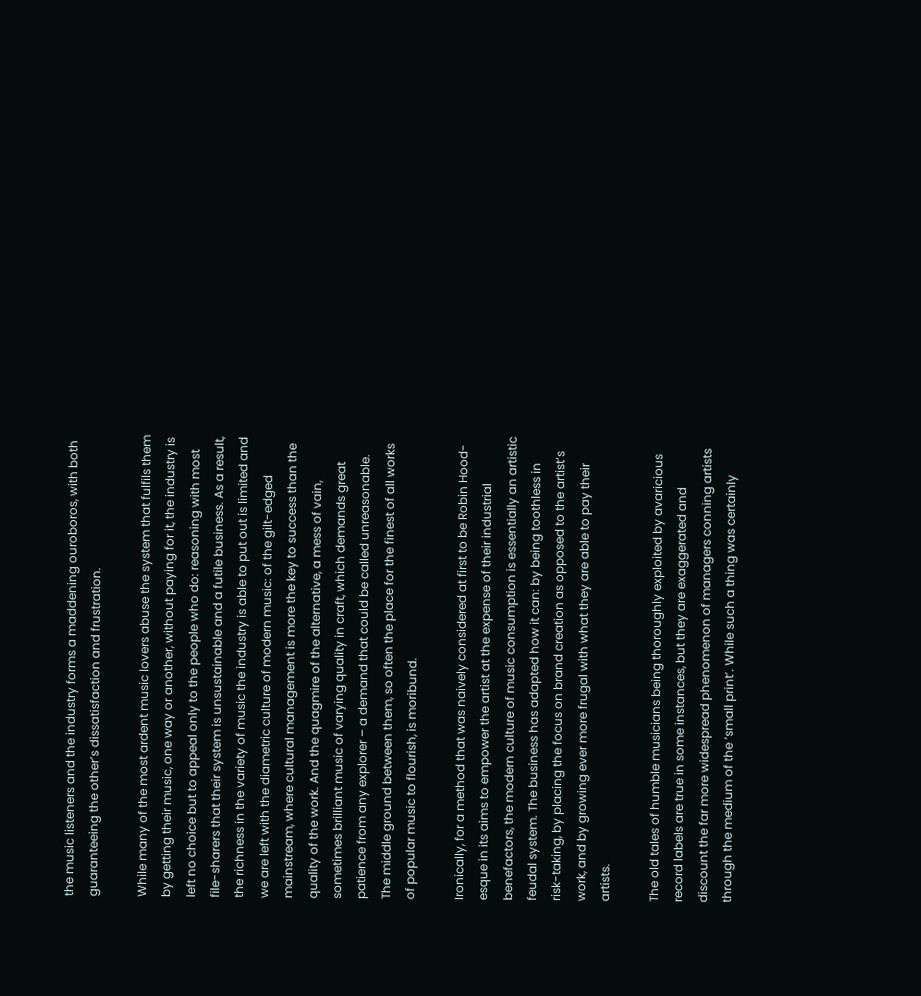the music listeners and the industry forms a maddening ouroboros, with both guaranteeing the other’s dissatisfaction and frustration.

While many of the most ardent music lovers abuse the system that fulfils them by getting their music, one way or another, without paying for it, the industry is left no choice but to appeal only to the people who do: reasoning with most file-sharers that their system is unsustainable and a futile business. As a result, the richness in the variety of music the industry is able to put out is limited and we are left with the diametric culture of modern music: of the gilt-edged mainstream, where cultural management is more the key to success than the quality of the work. And the quagmire of the alternative, a mess of vain, sometimes brilliant music of varying quality in craft, which demands great patience from any explorer – a demand that could be called unreasonable. The middle ground between them, so often the place for the finest of all works of popular music to flourish, is moribund.

Ironically, for a method that was naively considered at first to be Robin Hood-esque in its aims to empower the artist at the expense of their industrial benefactors, the modern culture of music consumption is essentially an artistic feudal system. The business has adapted how it can: by being toothless in risk-taking, by placing the focus on brand creation as opposed to the artist’s work, and by growing ever more frugal with what they are able to pay their artists.

The old tales of humble musicians being thoroughly exploited by avaricious record labels are true in some instances, but they are exaggerated and discount the far more widespread phenomenon of managers conning artists through the medium of the ‘small print’. While such a thing was certainly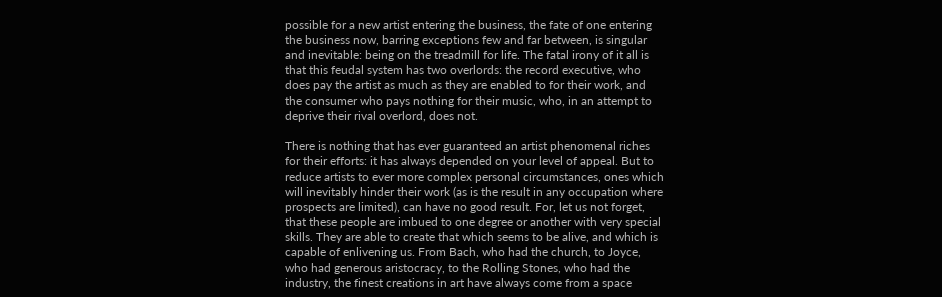possible for a new artist entering the business, the fate of one entering the business now, barring exceptions few and far between, is singular and inevitable: being on the treadmill for life. The fatal irony of it all is that this feudal system has two overlords: the record executive, who does pay the artist as much as they are enabled to for their work, and the consumer who pays nothing for their music, who, in an attempt to deprive their rival overlord, does not.

There is nothing that has ever guaranteed an artist phenomenal riches for their efforts: it has always depended on your level of appeal. But to reduce artists to ever more complex personal circumstances, ones which will inevitably hinder their work (as is the result in any occupation where prospects are limited), can have no good result. For, let us not forget, that these people are imbued to one degree or another with very special skills. They are able to create that which seems to be alive, and which is capable of enlivening us. From Bach, who had the church, to Joyce, who had generous aristocracy, to the Rolling Stones, who had the industry, the finest creations in art have always come from a space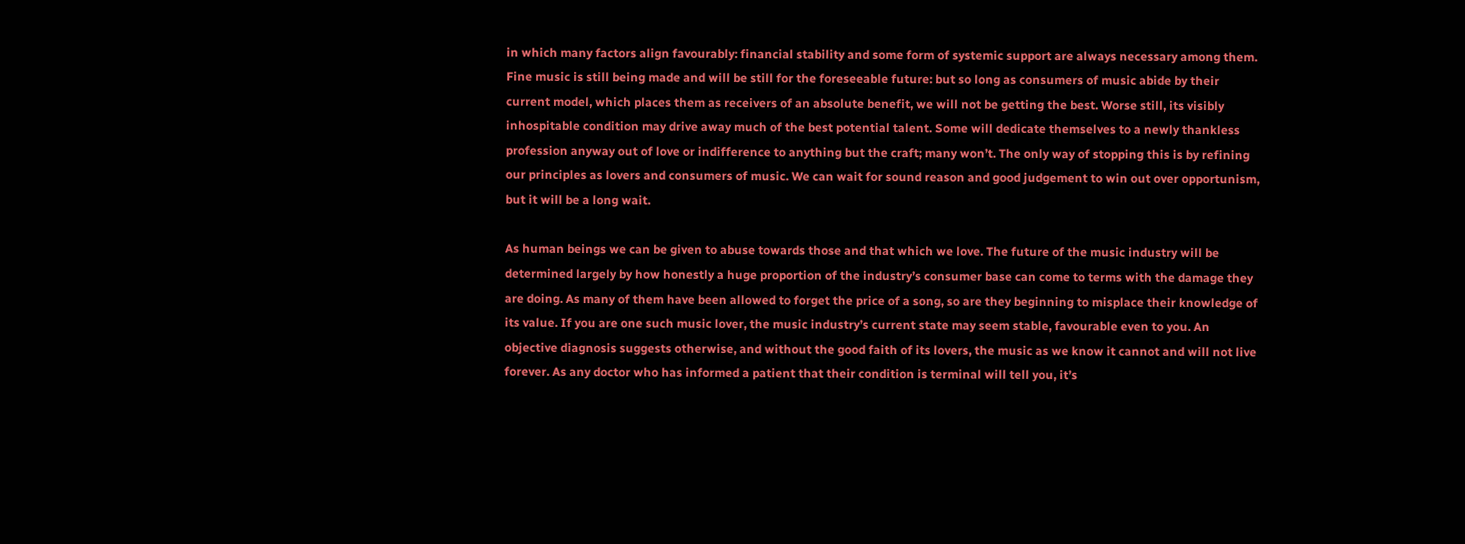in which many factors align favourably: financial stability and some form of systemic support are always necessary among them. Fine music is still being made and will be still for the foreseeable future: but so long as consumers of music abide by their current model, which places them as receivers of an absolute benefit, we will not be getting the best. Worse still, its visibly inhospitable condition may drive away much of the best potential talent. Some will dedicate themselves to a newly thankless profession anyway out of love or indifference to anything but the craft; many won’t. The only way of stopping this is by refining our principles as lovers and consumers of music. We can wait for sound reason and good judgement to win out over opportunism, but it will be a long wait.

As human beings we can be given to abuse towards those and that which we love. The future of the music industry will be determined largely by how honestly a huge proportion of the industry’s consumer base can come to terms with the damage they are doing. As many of them have been allowed to forget the price of a song, so are they beginning to misplace their knowledge of its value. If you are one such music lover, the music industry’s current state may seem stable, favourable even to you. An objective diagnosis suggests otherwise, and without the good faith of its lovers, the music as we know it cannot and will not live forever. As any doctor who has informed a patient that their condition is terminal will tell you, it’s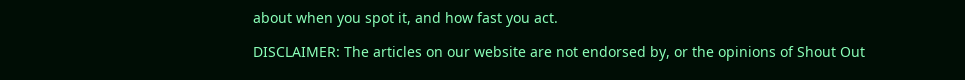about when you spot it, and how fast you act.

DISCLAIMER: The articles on our website are not endorsed by, or the opinions of Shout Out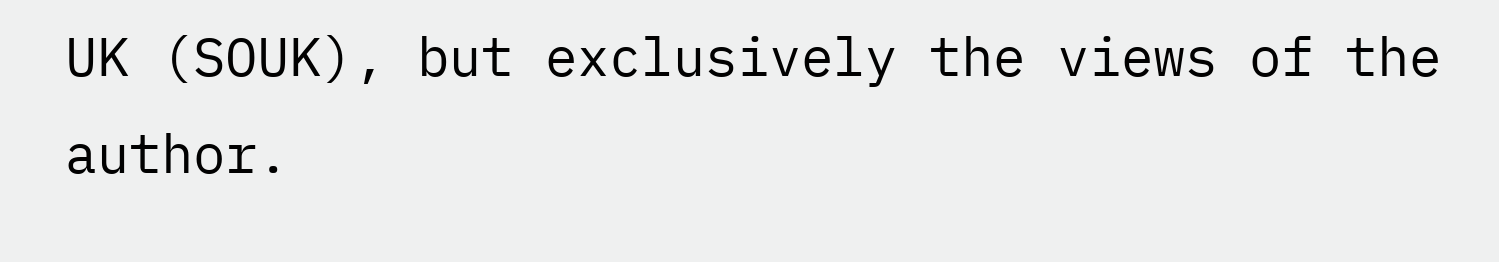UK (SOUK), but exclusively the views of the author.